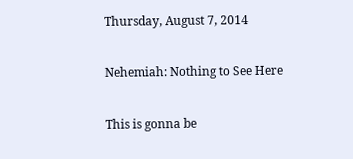Thursday, August 7, 2014

Nehemiah: Nothing to See Here

This is gonna be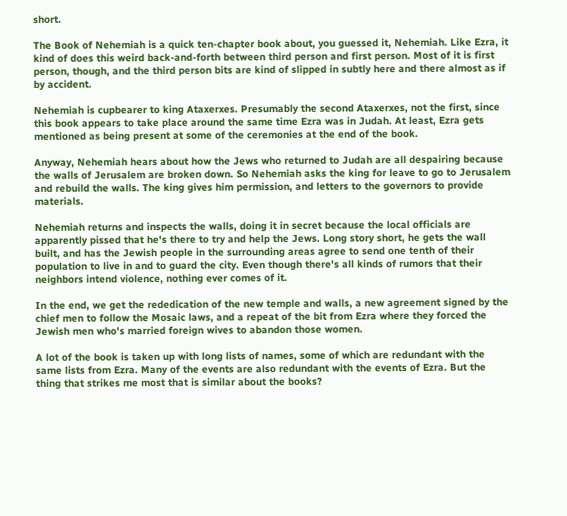short.

The Book of Nehemiah is a quick ten-chapter book about, you guessed it, Nehemiah. Like Ezra, it kind of does this weird back-and-forth between third person and first person. Most of it is first person, though, and the third person bits are kind of slipped in subtly here and there almost as if by accident.

Nehemiah is cupbearer to king Ataxerxes. Presumably the second Ataxerxes, not the first, since this book appears to take place around the same time Ezra was in Judah. At least, Ezra gets mentioned as being present at some of the ceremonies at the end of the book.

Anyway, Nehemiah hears about how the Jews who returned to Judah are all despairing because the walls of Jerusalem are broken down. So Nehemiah asks the king for leave to go to Jerusalem and rebuild the walls. The king gives him permission, and letters to the governors to provide materials.

Nehemiah returns and inspects the walls, doing it in secret because the local officials are apparently pissed that he's there to try and help the Jews. Long story short, he gets the wall built, and has the Jewish people in the surrounding areas agree to send one tenth of their population to live in and to guard the city. Even though there's all kinds of rumors that their neighbors intend violence, nothing ever comes of it.

In the end, we get the rededication of the new temple and walls, a new agreement signed by the chief men to follow the Mosaic laws, and a repeat of the bit from Ezra where they forced the Jewish men who's married foreign wives to abandon those women.

A lot of the book is taken up with long lists of names, some of which are redundant with the same lists from Ezra. Many of the events are also redundant with the events of Ezra. But the thing that strikes me most that is similar about the books?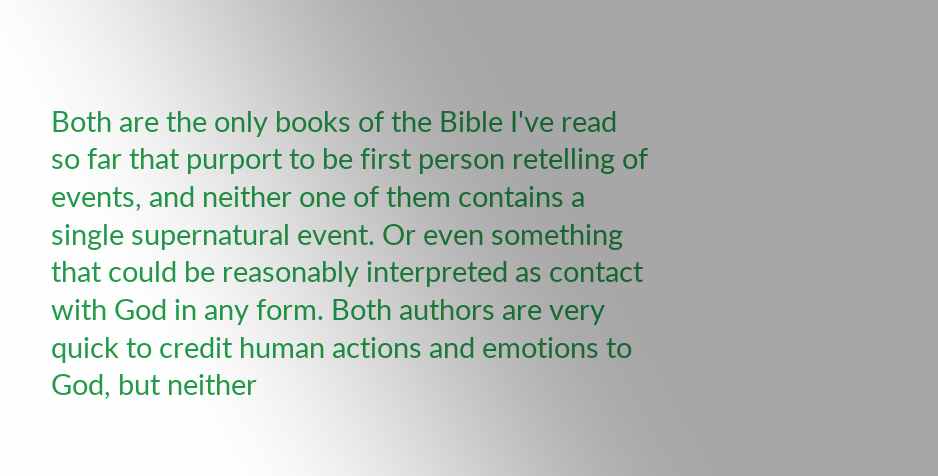Both are the only books of the Bible I've read so far that purport to be first person retelling of events, and neither one of them contains a single supernatural event. Or even something that could be reasonably interpreted as contact with God in any form. Both authors are very quick to credit human actions and emotions to God, but neither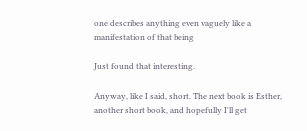one describes anything even vaguely like a manifestation of that being

Just found that interesting.

Anyway, like I said, short. The next book is Esther, another short book, and hopefully I'll get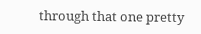through that one pretty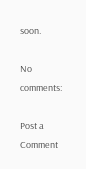soon.

No comments:

Post a Comment